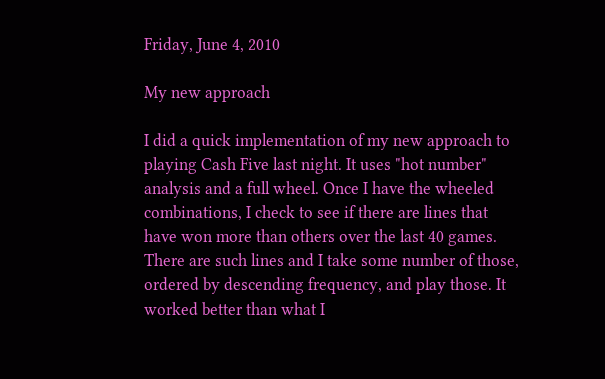Friday, June 4, 2010

My new approach

I did a quick implementation of my new approach to playing Cash Five last night. It uses "hot number" analysis and a full wheel. Once I have the wheeled combinations, I check to see if there are lines that have won more than others over the last 40 games. There are such lines and I take some number of those, ordered by descending frequency, and play those. It worked better than what I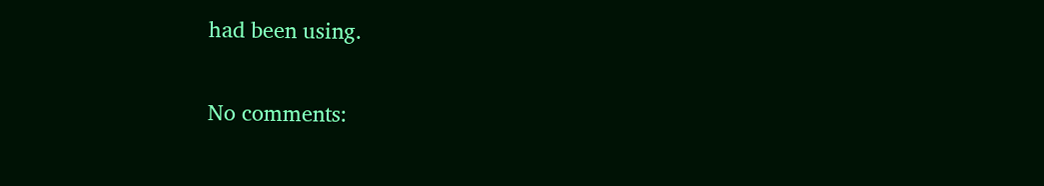had been using.

No comments: